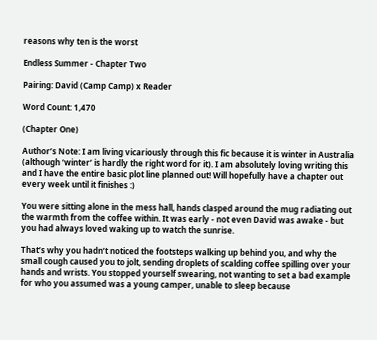reasons why ten is the worst

Endless Summer - Chapter Two

Pairing: David (Camp Camp) x Reader

Word Count: 1,470

(Chapter One)

Author’s Note: I am living vicariously through this fic because it is winter in Australia (although ‘winter’ is hardly the right word for it). I am absolutely loving writing this and I have the entire basic plot line planned out! Will hopefully have a chapter out every week until it finishes :)

You were sitting alone in the mess hall, hands clasped around the mug radiating out the warmth from the coffee within. It was early - not even David was awake - but you had always loved waking up to watch the sunrise.

That’s why you hadn’t noticed the footsteps walking up behind you, and why the small cough caused you to jolt, sending droplets of scalding coffee spilling over your hands and wrists. You stopped yourself swearing, not wanting to set a bad example for who you assumed was a young camper, unable to sleep because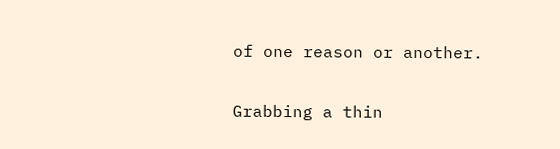of one reason or another.

Grabbing a thin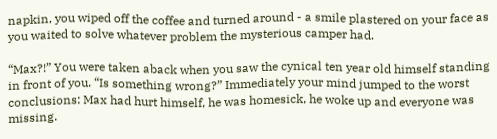napkin, you wiped off the coffee and turned around - a smile plastered on your face as you waited to solve whatever problem the mysterious camper had.

“Max?!” You were taken aback when you saw the cynical ten year old himself standing in front of you. “Is something wrong?” Immediately your mind jumped to the worst conclusions: Max had hurt himself, he was homesick, he woke up and everyone was missing.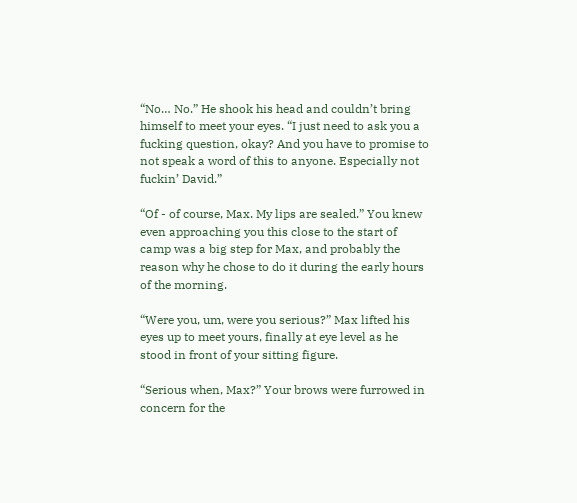“No… No.” He shook his head and couldn’t bring himself to meet your eyes. “I just need to ask you a fucking question, okay? And you have to promise to not speak a word of this to anyone. Especially not fuckin’ David.”

“Of - of course, Max. My lips are sealed.” You knew even approaching you this close to the start of camp was a big step for Max, and probably the reason why he chose to do it during the early hours of the morning.

“Were you, um, were you serious?” Max lifted his eyes up to meet yours, finally at eye level as he stood in front of your sitting figure.

“Serious when, Max?” Your brows were furrowed in concern for the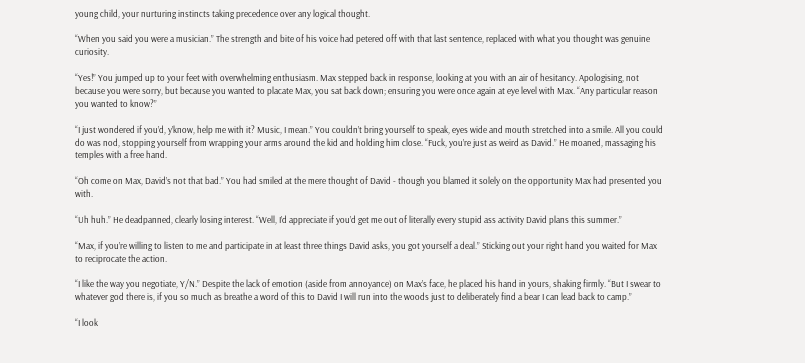young child, your nurturing instincts taking precedence over any logical thought.

“When you said you were a musician.” The strength and bite of his voice had petered off with that last sentence, replaced with what you thought was genuine curiosity.

“Yes!” You jumped up to your feet with overwhelming enthusiasm. Max stepped back in response, looking at you with an air of hesitancy. Apologising, not because you were sorry, but because you wanted to placate Max, you sat back down; ensuring you were once again at eye level with Max. “Any particular reason you wanted to know?”

“I just wondered if you’d, y’know, help me with it? Music, I mean.” You couldn’t bring yourself to speak, eyes wide and mouth stretched into a smile. All you could do was nod, stopping yourself from wrapping your arms around the kid and holding him close. “Fuck, you’re just as weird as David.” He moaned, massaging his temples with a free hand.

“Oh come on Max, David’s not that bad.” You had smiled at the mere thought of David - though you blamed it solely on the opportunity Max had presented you with.

“Uh huh.” He deadpanned, clearly losing interest. “Well, I’d appreciate if you’d get me out of literally every stupid ass activity David plans this summer.”

“Max, if you’re willing to listen to me and participate in at least three things David asks, you got yourself a deal.” Sticking out your right hand you waited for Max to reciprocate the action.

“I like the way you negotiate, Y/N.” Despite the lack of emotion (aside from annoyance) on Max’s face, he placed his hand in yours, shaking firmly. “But I swear to whatever god there is, if you so much as breathe a word of this to David I will run into the woods just to deliberately find a bear I can lead back to camp.”

“I look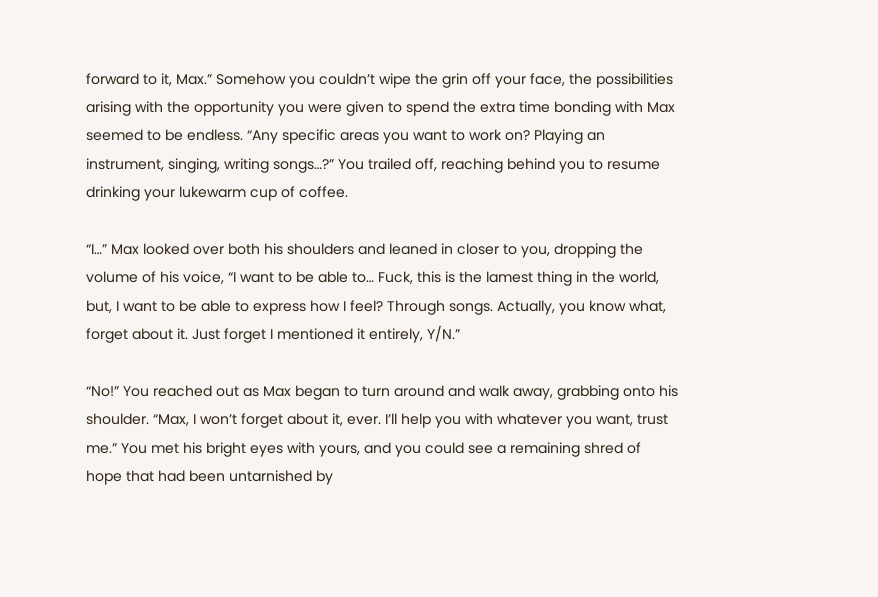forward to it, Max.” Somehow you couldn’t wipe the grin off your face, the possibilities arising with the opportunity you were given to spend the extra time bonding with Max seemed to be endless. “Any specific areas you want to work on? Playing an instrument, singing, writing songs…?” You trailed off, reaching behind you to resume drinking your lukewarm cup of coffee.

“I…” Max looked over both his shoulders and leaned in closer to you, dropping the volume of his voice, “I want to be able to… Fuck, this is the lamest thing in the world, but, I want to be able to express how I feel? Through songs. Actually, you know what, forget about it. Just forget I mentioned it entirely, Y/N.”

“No!” You reached out as Max began to turn around and walk away, grabbing onto his shoulder. “Max, I won’t forget about it, ever. I’ll help you with whatever you want, trust me.” You met his bright eyes with yours, and you could see a remaining shred of hope that had been untarnished by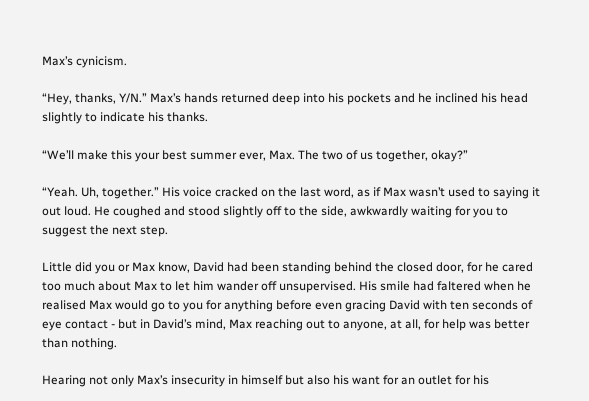Max’s cynicism.

“Hey, thanks, Y/N.” Max’s hands returned deep into his pockets and he inclined his head slightly to indicate his thanks.

“We’ll make this your best summer ever, Max. The two of us together, okay?”

“Yeah. Uh, together.” His voice cracked on the last word, as if Max wasn’t used to saying it out loud. He coughed and stood slightly off to the side, awkwardly waiting for you to suggest the next step.

Little did you or Max know, David had been standing behind the closed door, for he cared too much about Max to let him wander off unsupervised. His smile had faltered when he realised Max would go to you for anything before even gracing David with ten seconds of eye contact - but in David’s mind, Max reaching out to anyone, at all, for help was better than nothing.

Hearing not only Max’s insecurity in himself but also his want for an outlet for his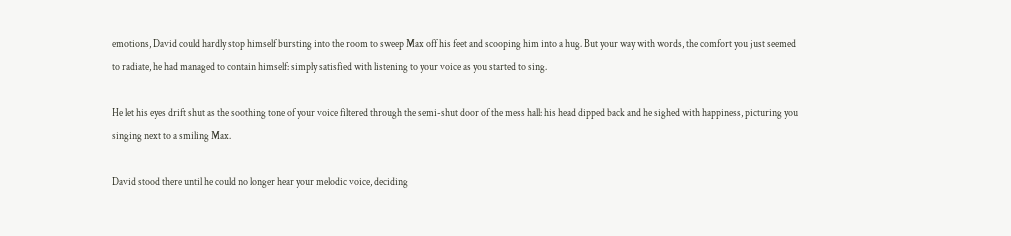emotions, David could hardly stop himself bursting into the room to sweep Max off his feet and scooping him into a hug. But your way with words, the comfort you just seemed to radiate, he had managed to contain himself: simply satisfied with listening to your voice as you started to sing.

He let his eyes drift shut as the soothing tone of your voice filtered through the semi-shut door of the mess hall: his head dipped back and he sighed with happiness, picturing you singing next to a smiling Max.

David stood there until he could no longer hear your melodic voice, deciding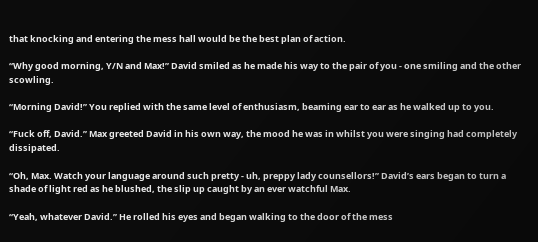that knocking and entering the mess hall would be the best plan of action.

“Why good morning, Y/N and Max!” David smiled as he made his way to the pair of you - one smiling and the other scowling.

“Morning David!” You replied with the same level of enthusiasm, beaming ear to ear as he walked up to you.

“Fuck off, David.” Max greeted David in his own way, the mood he was in whilst you were singing had completely dissipated.

“Oh, Max. Watch your language around such pretty - uh, preppy lady counsellors!” David’s ears began to turn a shade of light red as he blushed, the slip up caught by an ever watchful Max.

“Yeah, whatever David.” He rolled his eyes and began walking to the door of the mess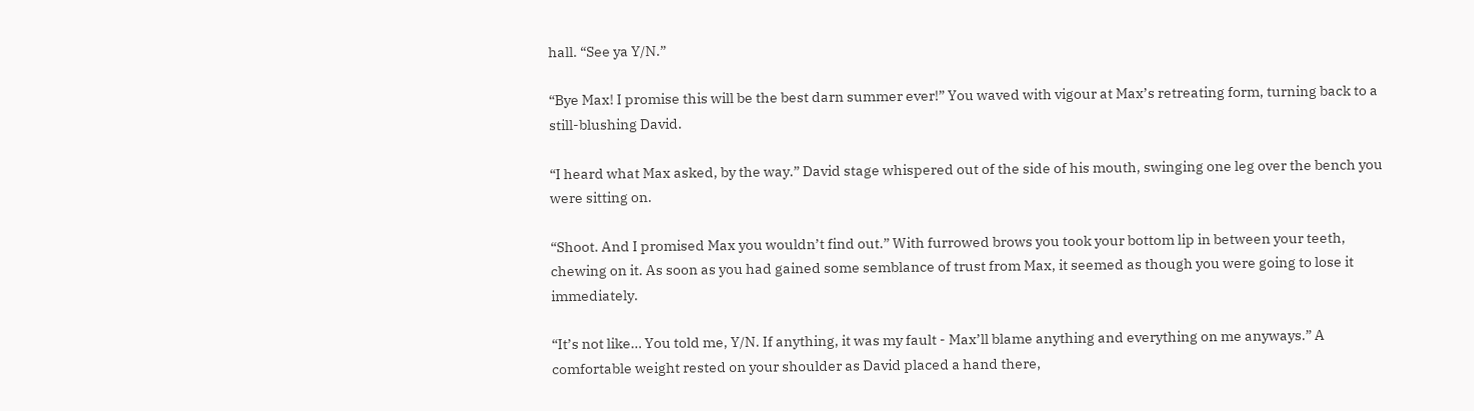hall. “See ya Y/N.”

“Bye Max! I promise this will be the best darn summer ever!” You waved with vigour at Max’s retreating form, turning back to a still-blushing David.

“I heard what Max asked, by the way.” David stage whispered out of the side of his mouth, swinging one leg over the bench you were sitting on.

“Shoot. And I promised Max you wouldn’t find out.” With furrowed brows you took your bottom lip in between your teeth, chewing on it. As soon as you had gained some semblance of trust from Max, it seemed as though you were going to lose it immediately.

“It’s not like… You told me, Y/N. If anything, it was my fault - Max’ll blame anything and everything on me anyways.” A comfortable weight rested on your shoulder as David placed a hand there,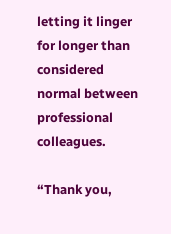letting it linger for longer than considered normal between professional colleagues.

“Thank you,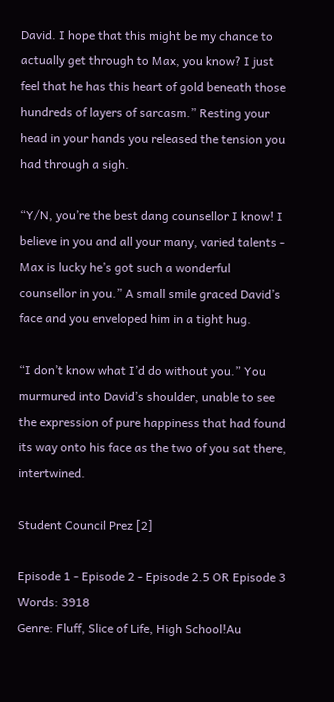David. I hope that this might be my chance to actually get through to Max, you know? I just feel that he has this heart of gold beneath those hundreds of layers of sarcasm.” Resting your head in your hands you released the tension you had through a sigh.

“Y/N, you’re the best dang counsellor I know! I believe in you and all your many, varied talents - Max is lucky he’s got such a wonderful counsellor in you.” A small smile graced David’s face and you enveloped him in a tight hug.

“I don’t know what I’d do without you.” You murmured into David’s shoulder, unable to see the expression of pure happiness that had found its way onto his face as the two of you sat there, intertwined.

Student Council Prez [2]

Episode 1 - Episode 2 - Episode 2.5 OR Episode 3
Words: 3918
Genre: Fluff, Slice of Life, High School!Au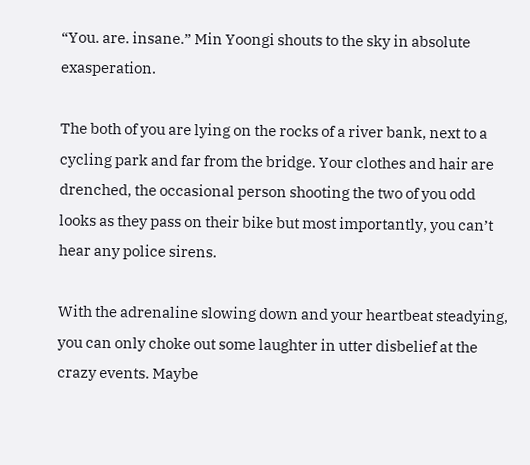“You. are. insane.” Min Yoongi shouts to the sky in absolute exasperation.

The both of you are lying on the rocks of a river bank, next to a cycling park and far from the bridge. Your clothes and hair are drenched, the occasional person shooting the two of you odd looks as they pass on their bike but most importantly, you can’t hear any police sirens.

With the adrenaline slowing down and your heartbeat steadying, you can only choke out some laughter in utter disbelief at the crazy events. Maybe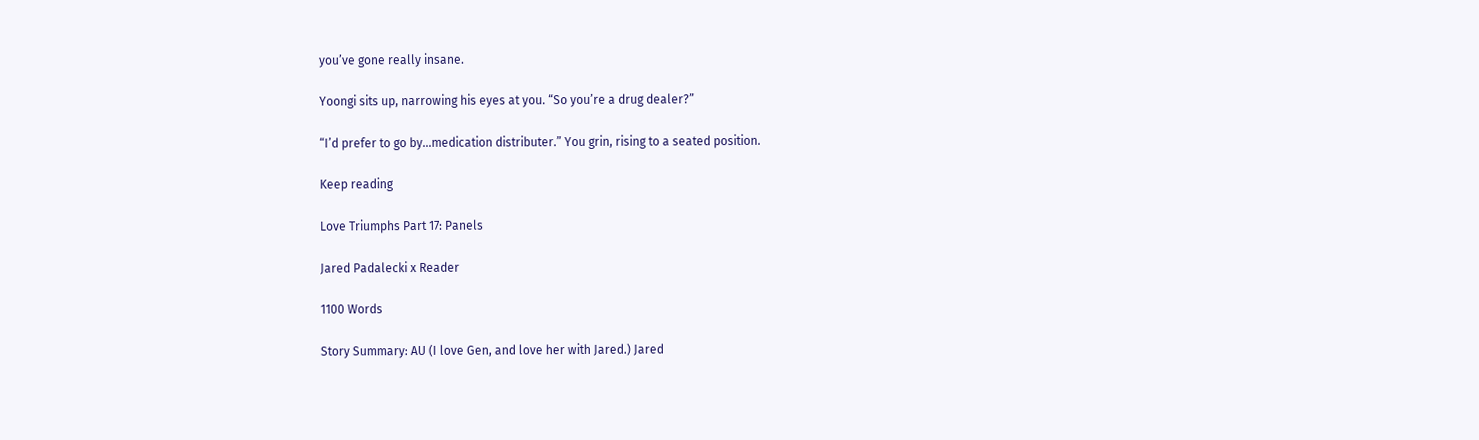you’ve gone really insane.

Yoongi sits up, narrowing his eyes at you. “So you’re a drug dealer?”

“I’d prefer to go by…medication distributer.” You grin, rising to a seated position.

Keep reading

Love Triumphs Part 17: Panels

Jared Padalecki x Reader

1100 Words

Story Summary: AU (I love Gen, and love her with Jared.) Jared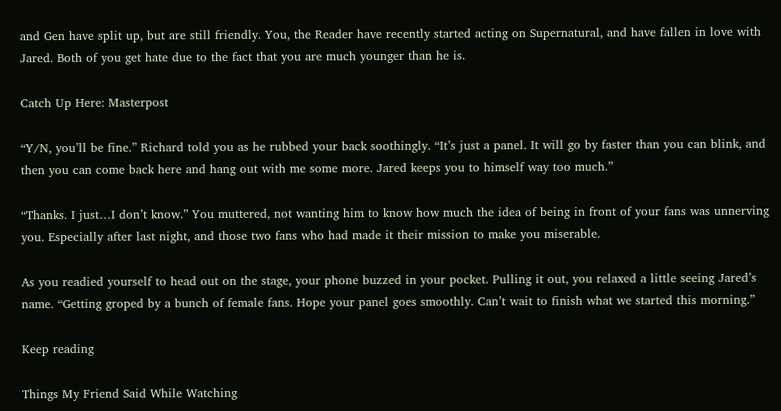and Gen have split up, but are still friendly. You, the Reader have recently started acting on Supernatural, and have fallen in love with Jared. Both of you get hate due to the fact that you are much younger than he is.

Catch Up Here: Masterpost

“Y/N, you’ll be fine.” Richard told you as he rubbed your back soothingly. “It’s just a panel. It will go by faster than you can blink, and then you can come back here and hang out with me some more. Jared keeps you to himself way too much.”

“Thanks. I just…I don’t know.” You muttered, not wanting him to know how much the idea of being in front of your fans was unnerving you. Especially after last night, and those two fans who had made it their mission to make you miserable.

As you readied yourself to head out on the stage, your phone buzzed in your pocket. Pulling it out, you relaxed a little seeing Jared’s name. “Getting groped by a bunch of female fans. Hope your panel goes smoothly. Can’t wait to finish what we started this morning.”

Keep reading

Things My Friend Said While Watching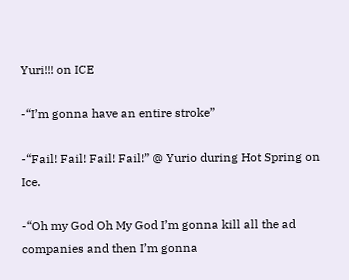Yuri!!! on ICE

-“I’m gonna have an entire stroke”

-“Fail! Fail! Fail! Fail!” @ Yurio during Hot Spring on Ice.

-“Oh my God Oh My God I’m gonna kill all the ad companies and then I’m gonna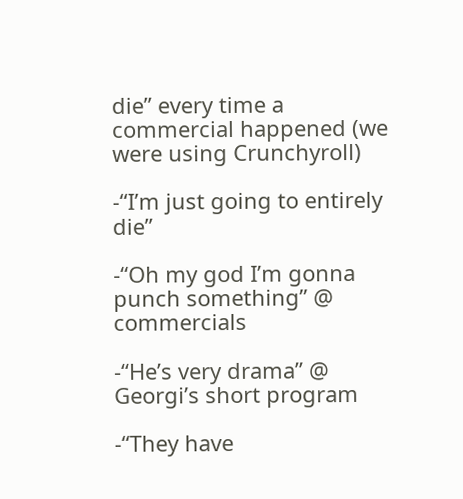die” every time a commercial happened (we were using Crunchyroll)

-“I’m just going to entirely die”

-“Oh my god I’m gonna punch something” @ commercials

-“He’s very drama” @ Georgi’s short program

-“They have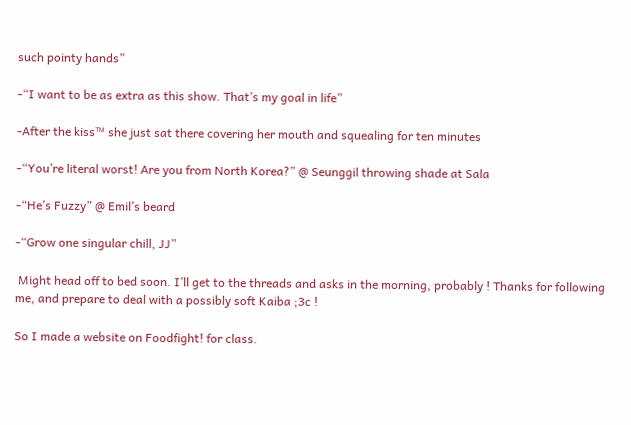such pointy hands”

-“I want to be as extra as this show. That’s my goal in life”

-After the kiss™ she just sat there covering her mouth and squealing for ten minutes

-“You’re literal worst! Are you from North Korea?” @ Seunggil throwing shade at Sala

-“He’s Fuzzy” @ Emil’s beard

-“Grow one singular chill, JJ”

 Might head off to bed soon. I’ll get to the threads and asks in the morning, probably ! Thanks for following me, and prepare to deal with a possibly soft Kaiba ;3c !

So I made a website on Foodfight! for class.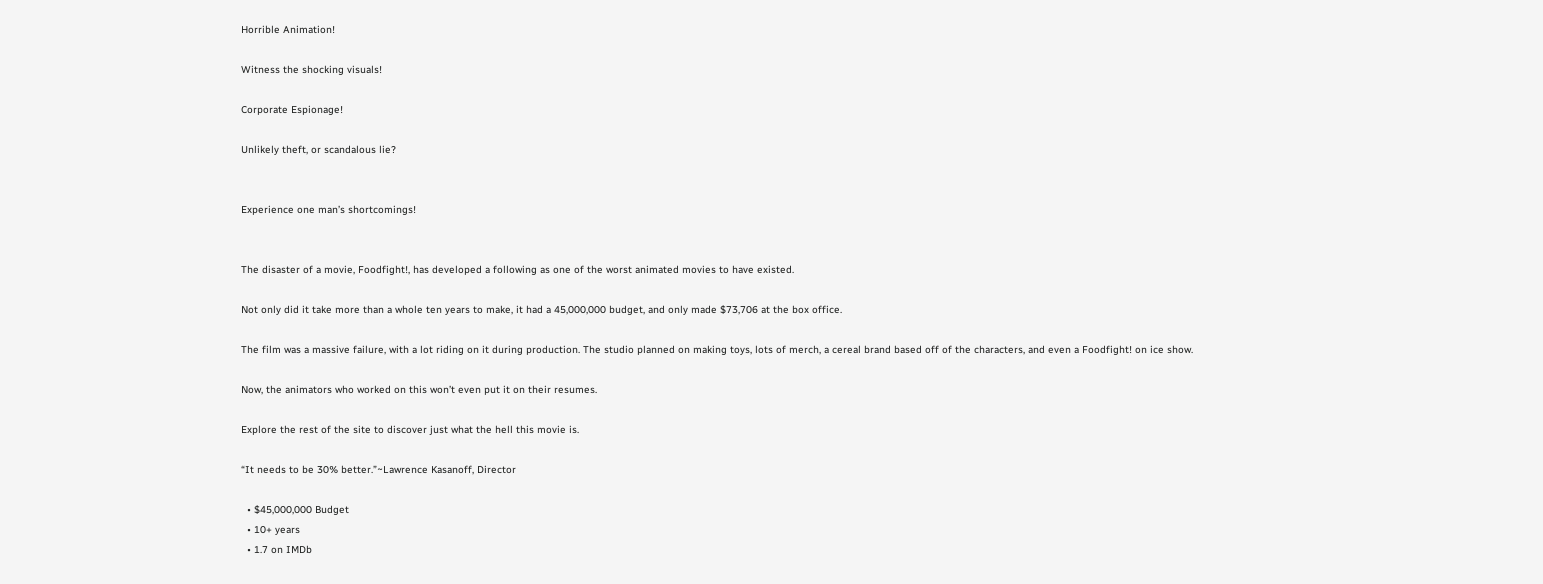Horrible Animation!

Witness the shocking visuals!

Corporate Espionage!

Unlikely theft, or scandalous lie?


Experience one man’s shortcomings!


The disaster of a movie, Foodfight!, has developed a following as one of the worst animated movies to have existed.

Not only did it take more than a whole ten years to make, it had a 45,000,000 budget, and only made $73,706 at the box office.

The film was a massive failure, with a lot riding on it during production. The studio planned on making toys, lots of merch, a cereal brand based off of the characters, and even a Foodfight! on ice show.

Now, the animators who worked on this won’t even put it on their resumes.

Explore the rest of the site to discover just what the hell this movie is.

“It needs to be 30% better.”~Lawrence Kasanoff, Director

  • $45,000,000 Budget
  • 10+ years
  • 1.7 on IMDb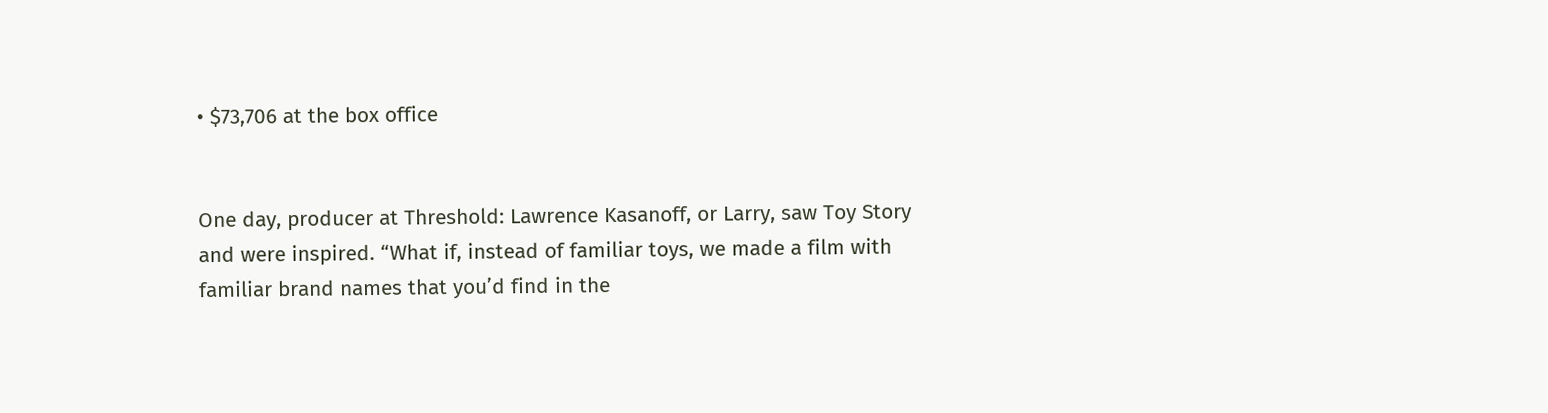• $73,706 at the box office


One day, producer at Threshold: Lawrence Kasanoff, or Larry, saw Toy Story and were inspired. “What if, instead of familiar toys, we made a film with familiar brand names that you’d find in the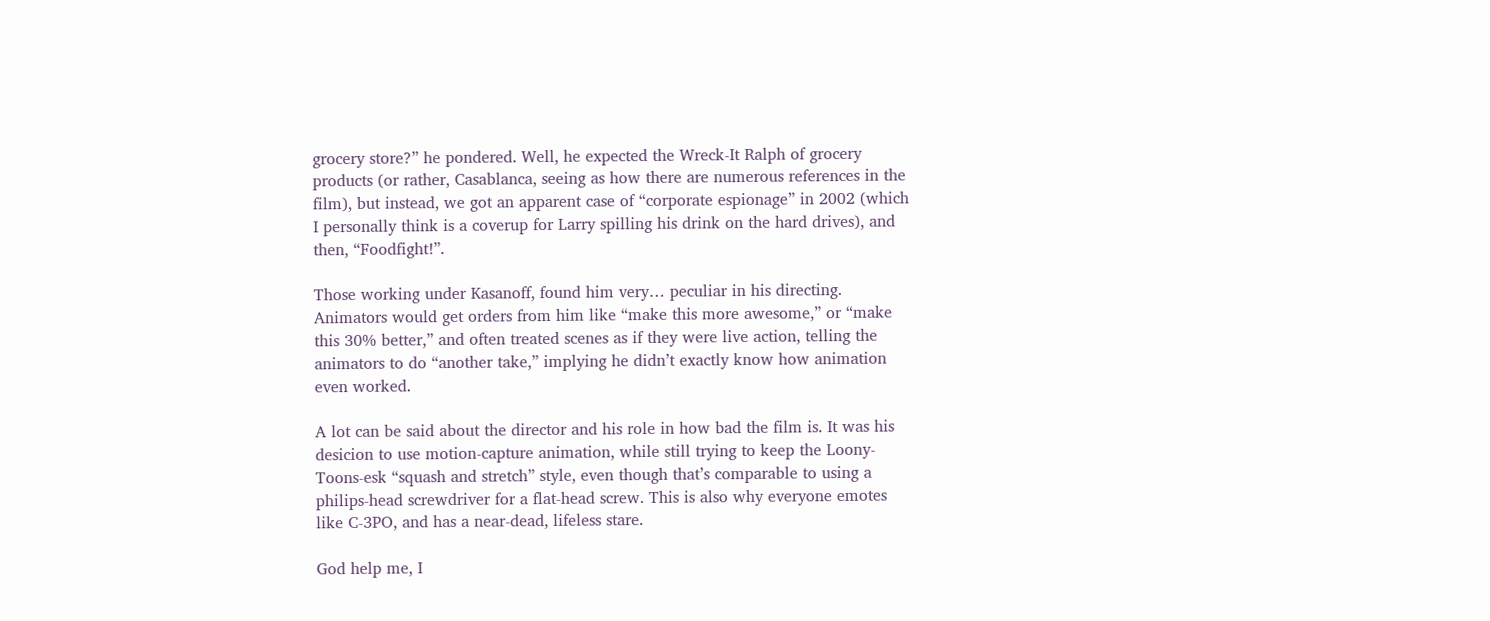grocery store?” he pondered. Well, he expected the Wreck-It Ralph of grocery products (or rather, Casablanca, seeing as how there are numerous references in the film), but instead, we got an apparent case of “corporate espionage” in 2002 (which I personally think is a coverup for Larry spilling his drink on the hard drives), and then, “Foodfight!”.

Those working under Kasanoff, found him very… peculiar in his directing. Animators would get orders from him like “make this more awesome,” or “make this 30% better,” and often treated scenes as if they were live action, telling the animators to do “another take,” implying he didn’t exactly know how animation even worked.

A lot can be said about the director and his role in how bad the film is. It was his desicion to use motion-capture animation, while still trying to keep the Loony-Toons-esk “squash and stretch” style, even though that’s comparable to using a philips-head screwdriver for a flat-head screw. This is also why everyone emotes like C-3PO, and has a near-dead, lifeless stare.

God help me, I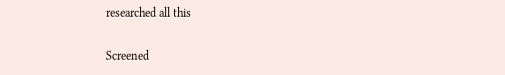researched all this

Screened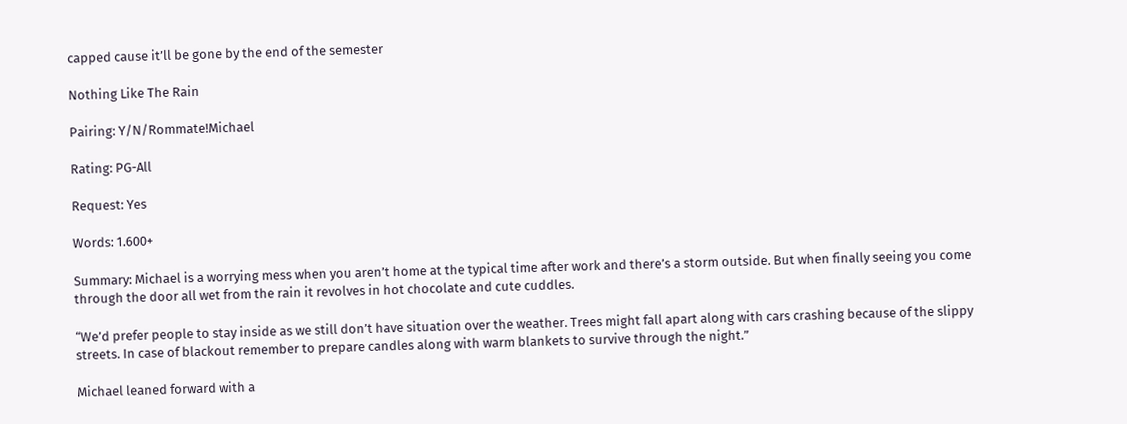capped cause it’ll be gone by the end of the semester

Nothing Like The Rain

Pairing: Y/N/Rommate!Michael

Rating: PG-All

Request: Yes

Words: 1.600+

Summary: Michael is a worrying mess when you aren’t home at the typical time after work and there’s a storm outside. But when finally seeing you come through the door all wet from the rain it revolves in hot chocolate and cute cuddles.

“We’d prefer people to stay inside as we still don’t have situation over the weather. Trees might fall apart along with cars crashing because of the slippy streets. In case of blackout remember to prepare candles along with warm blankets to survive through the night.”

Michael leaned forward with a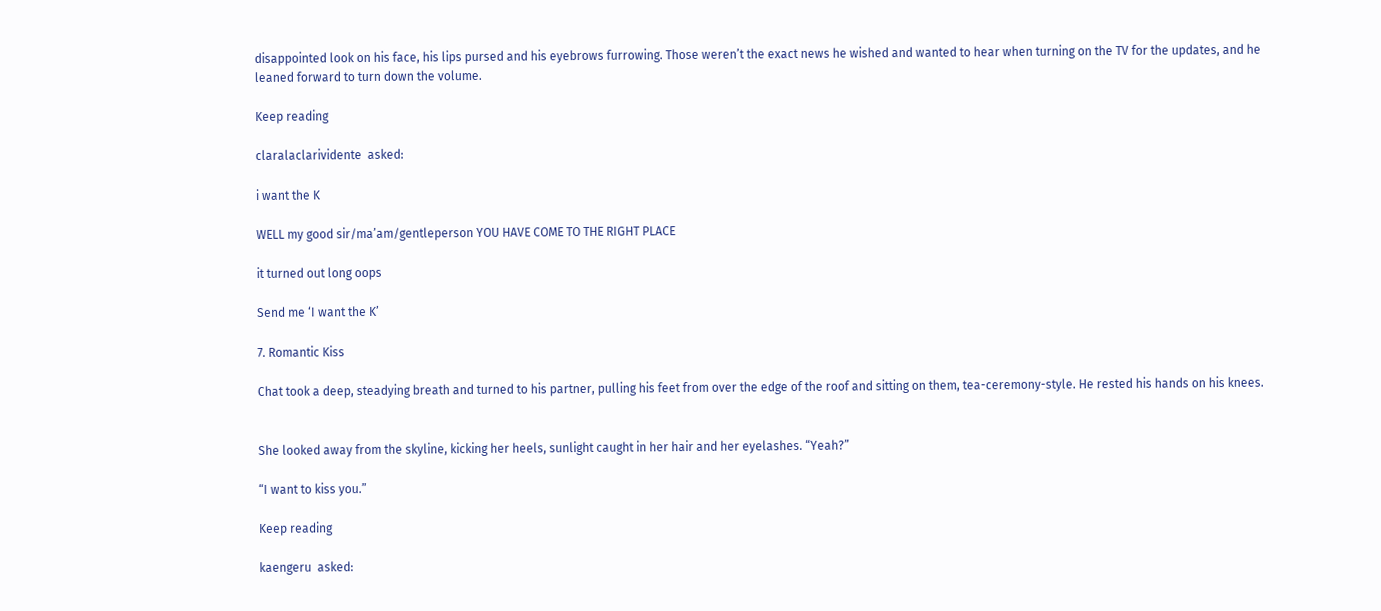disappointed look on his face, his lips pursed and his eyebrows furrowing. Those weren’t the exact news he wished and wanted to hear when turning on the TV for the updates, and he leaned forward to turn down the volume.

Keep reading

claralaclarividente  asked:

i want the K

WELL my good sir/ma’am/gentleperson YOU HAVE COME TO THE RIGHT PLACE

it turned out long oops

Send me ‘I want the K’

7. Romantic Kiss

Chat took a deep, steadying breath and turned to his partner, pulling his feet from over the edge of the roof and sitting on them, tea-ceremony-style. He rested his hands on his knees.


She looked away from the skyline, kicking her heels, sunlight caught in her hair and her eyelashes. “Yeah?”

“I want to kiss you.”

Keep reading

kaengeru  asked: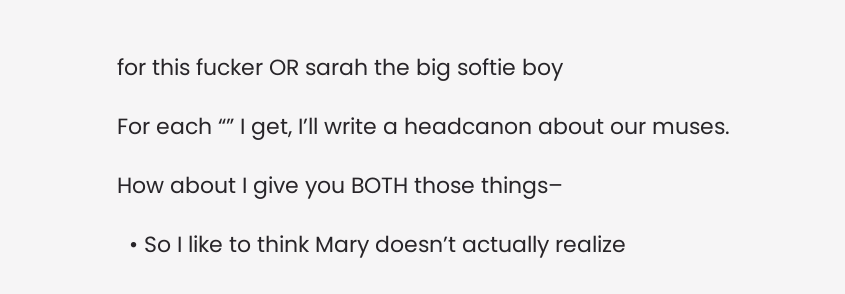for this fucker OR sarah the big softie boy

For each “” I get, I’ll write a headcanon about our muses.

How about I give you BOTH those things–

  • So I like to think Mary doesn’t actually realize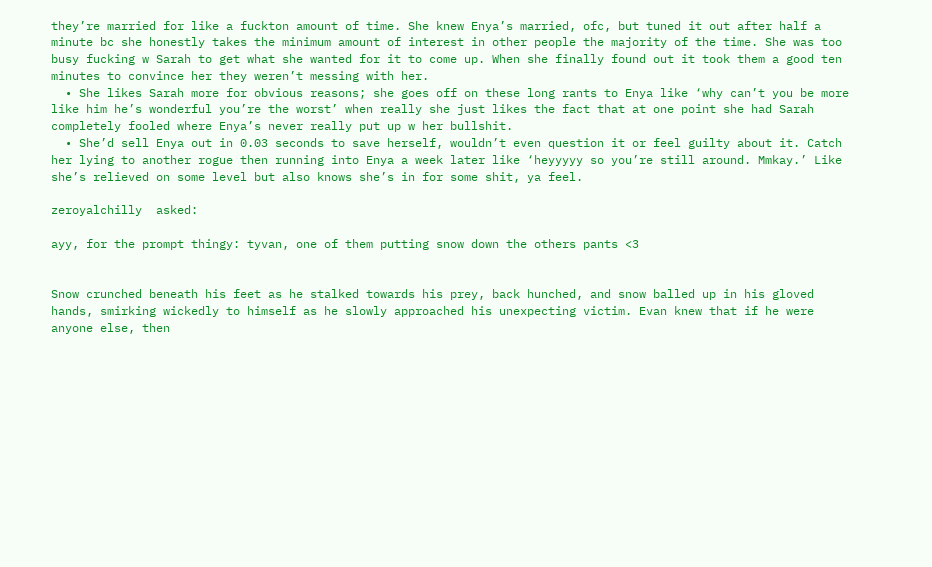they’re married for like a fuckton amount of time. She knew Enya’s married, ofc, but tuned it out after half a minute bc she honestly takes the minimum amount of interest in other people the majority of the time. She was too busy fucking w Sarah to get what she wanted for it to come up. When she finally found out it took them a good ten minutes to convince her they weren’t messing with her.
  • She likes Sarah more for obvious reasons; she goes off on these long rants to Enya like ‘why can’t you be more like him he’s wonderful you’re the worst’ when really she just likes the fact that at one point she had Sarah completely fooled where Enya’s never really put up w her bullshit.
  • She’d sell Enya out in 0.03 seconds to save herself, wouldn’t even question it or feel guilty about it. Catch her lying to another rogue then running into Enya a week later like ‘heyyyyy so you’re still around. Mmkay.’ Like she’s relieved on some level but also knows she’s in for some shit, ya feel.

zeroyalchilly  asked:

ayy, for the prompt thingy: tyvan, one of them putting snow down the others pants <3


Snow crunched beneath his feet as he stalked towards his prey, back hunched, and snow balled up in his gloved hands, smirking wickedly to himself as he slowly approached his unexpecting victim. Evan knew that if he were anyone else, then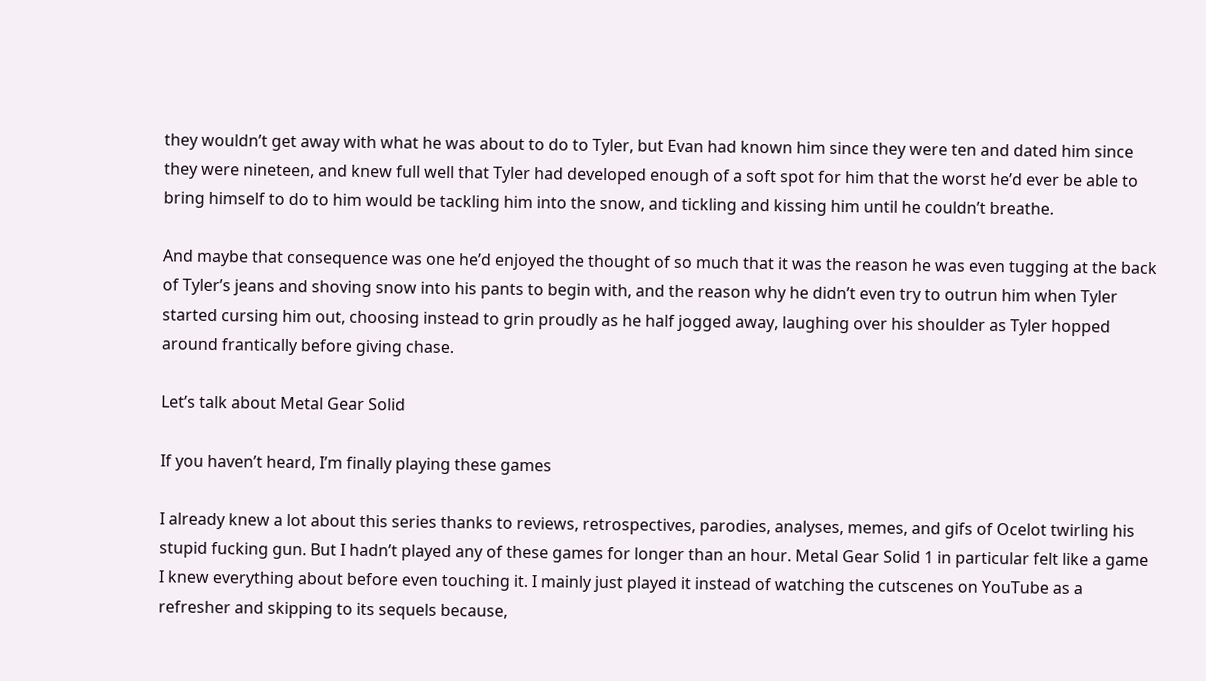they wouldn’t get away with what he was about to do to Tyler, but Evan had known him since they were ten and dated him since they were nineteen, and knew full well that Tyler had developed enough of a soft spot for him that the worst he’d ever be able to bring himself to do to him would be tackling him into the snow, and tickling and kissing him until he couldn’t breathe.

And maybe that consequence was one he’d enjoyed the thought of so much that it was the reason he was even tugging at the back of Tyler’s jeans and shoving snow into his pants to begin with, and the reason why he didn’t even try to outrun him when Tyler started cursing him out, choosing instead to grin proudly as he half jogged away, laughing over his shoulder as Tyler hopped around frantically before giving chase.

Let’s talk about Metal Gear Solid

If you haven’t heard, I’m finally playing these games

I already knew a lot about this series thanks to reviews, retrospectives, parodies, analyses, memes, and gifs of Ocelot twirling his stupid fucking gun. But I hadn’t played any of these games for longer than an hour. Metal Gear Solid 1 in particular felt like a game I knew everything about before even touching it. I mainly just played it instead of watching the cutscenes on YouTube as a refresher and skipping to its sequels because,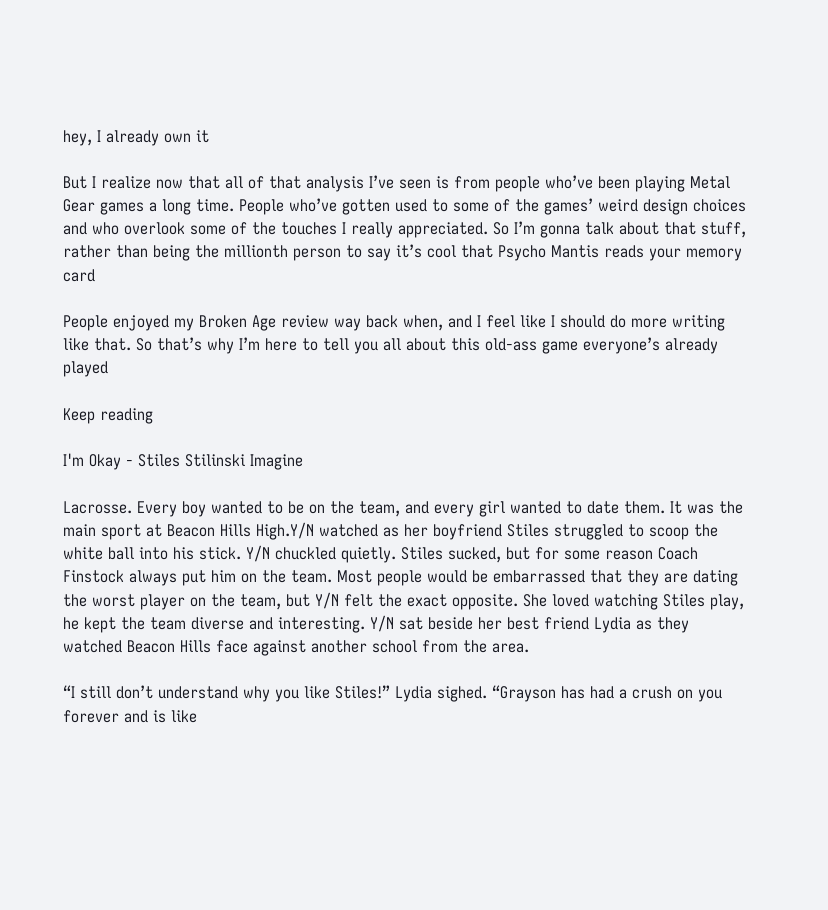hey, I already own it

But I realize now that all of that analysis I’ve seen is from people who’ve been playing Metal Gear games a long time. People who’ve gotten used to some of the games’ weird design choices and who overlook some of the touches I really appreciated. So I’m gonna talk about that stuff, rather than being the millionth person to say it’s cool that Psycho Mantis reads your memory card

People enjoyed my Broken Age review way back when, and I feel like I should do more writing like that. So that’s why I’m here to tell you all about this old-ass game everyone’s already played

Keep reading

I'm Okay - Stiles Stilinski Imagine

Lacrosse. Every boy wanted to be on the team, and every girl wanted to date them. It was the main sport at Beacon Hills High.Y/N watched as her boyfriend Stiles struggled to scoop the white ball into his stick. Y/N chuckled quietly. Stiles sucked, but for some reason Coach Finstock always put him on the team. Most people would be embarrassed that they are dating the worst player on the team, but Y/N felt the exact opposite. She loved watching Stiles play, he kept the team diverse and interesting. Y/N sat beside her best friend Lydia as they watched Beacon Hills face against another school from the area.

“I still don’t understand why you like Stiles!” Lydia sighed. “Grayson has had a crush on you forever and is like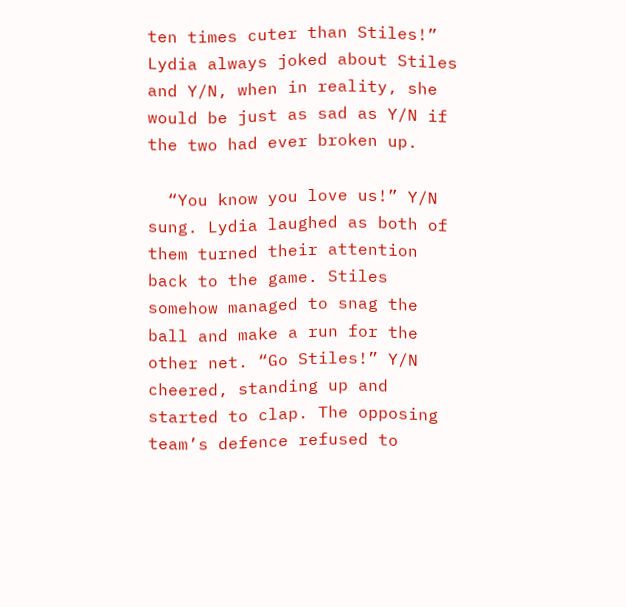ten times cuter than Stiles!” Lydia always joked about Stiles and Y/N, when in reality, she would be just as sad as Y/N if the two had ever broken up.

  “You know you love us!” Y/N sung. Lydia laughed as both of them turned their attention back to the game. Stiles somehow managed to snag the ball and make a run for the other net. “Go Stiles!” Y/N cheered, standing up and started to clap. The opposing team’s defence refused to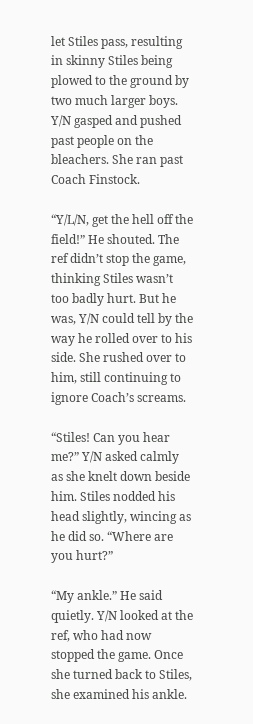let Stiles pass, resulting in skinny Stiles being plowed to the ground by two much larger boys. Y/N gasped and pushed past people on the bleachers. She ran past Coach Finstock.

“Y/L/N, get the hell off the field!” He shouted. The ref didn’t stop the game, thinking Stiles wasn’t too badly hurt. But he was, Y/N could tell by the way he rolled over to his side. She rushed over to him, still continuing to ignore Coach’s screams.

“Stiles! Can you hear me?” Y/N asked calmly as she knelt down beside him. Stiles nodded his head slightly, wincing as he did so. “Where are you hurt?”

“My ankle.” He said quietly. Y/N looked at the ref, who had now stopped the game. Once she turned back to Stiles, she examined his ankle.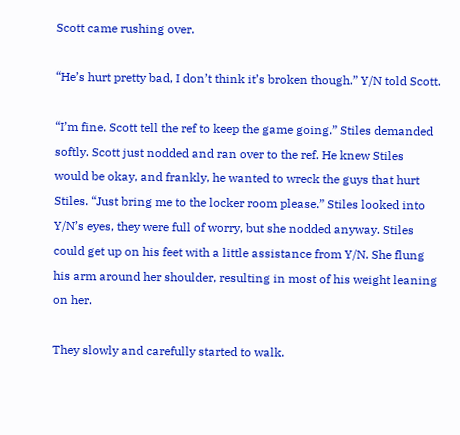Scott came rushing over.

“He’s hurt pretty bad, I don’t think it’s broken though.” Y/N told Scott.

“I’m fine. Scott tell the ref to keep the game going.” Stiles demanded softly. Scott just nodded and ran over to the ref. He knew Stiles would be okay, and frankly, he wanted to wreck the guys that hurt Stiles. “Just bring me to the locker room please.” Stiles looked into Y/N’s eyes, they were full of worry, but she nodded anyway. Stiles could get up on his feet with a little assistance from Y/N. She flung his arm around her shoulder, resulting in most of his weight leaning on her.

They slowly and carefully started to walk.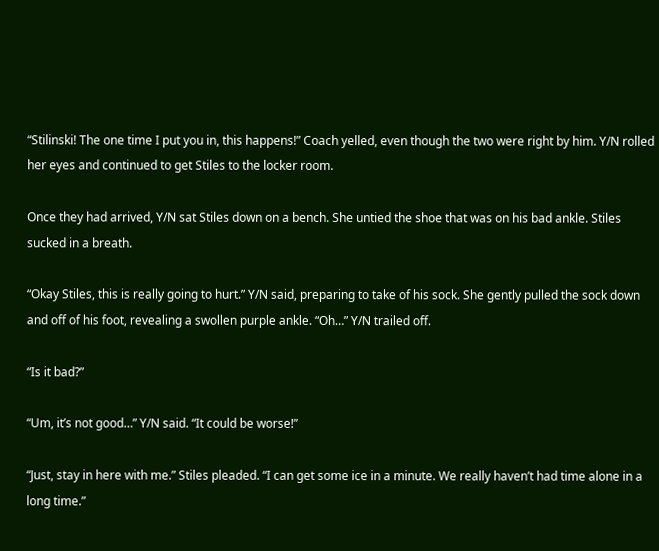“Stilinski! The one time I put you in, this happens!” Coach yelled, even though the two were right by him. Y/N rolled her eyes and continued to get Stiles to the locker room.

Once they had arrived, Y/N sat Stiles down on a bench. She untied the shoe that was on his bad ankle. Stiles sucked in a breath.

“Okay Stiles, this is really going to hurt.” Y/N said, preparing to take of his sock. She gently pulled the sock down and off of his foot, revealing a swollen purple ankle. “Oh…” Y/N trailed off.

“Is it bad?”

“Um, it’s not good…” Y/N said. “It could be worse!”

“Just, stay in here with me.” Stiles pleaded. “I can get some ice in a minute. We really haven’t had time alone in a long time.”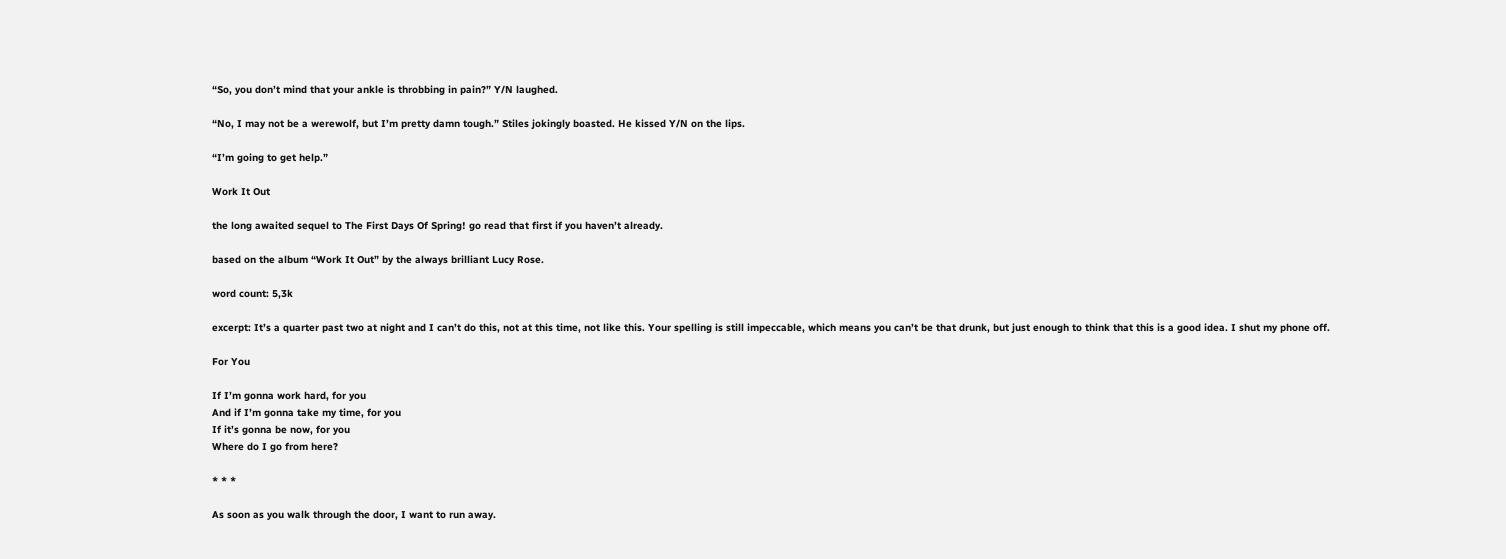“So, you don’t mind that your ankle is throbbing in pain?” Y/N laughed.

“No, I may not be a werewolf, but I’m pretty damn tough.” Stiles jokingly boasted. He kissed Y/N on the lips.

“I’m going to get help.”

Work It Out

the long awaited sequel to The First Days Of Spring! go read that first if you haven’t already.

based on the album “Work It Out” by the always brilliant Lucy Rose.

word count: 5,3k

excerpt: It’s a quarter past two at night and I can’t do this, not at this time, not like this. Your spelling is still impeccable, which means you can’t be that drunk, but just enough to think that this is a good idea. I shut my phone off.

For You

If I’m gonna work hard, for you
And if I’m gonna take my time, for you
If it’s gonna be now, for you
Where do I go from here?

* * *

As soon as you walk through the door, I want to run away.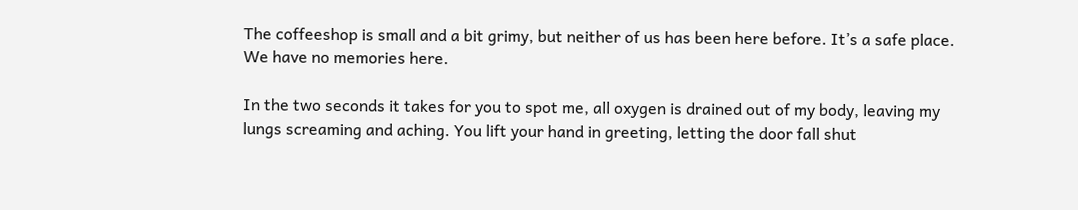The coffeeshop is small and a bit grimy, but neither of us has been here before. It’s a safe place. We have no memories here.

In the two seconds it takes for you to spot me, all oxygen is drained out of my body, leaving my lungs screaming and aching. You lift your hand in greeting, letting the door fall shut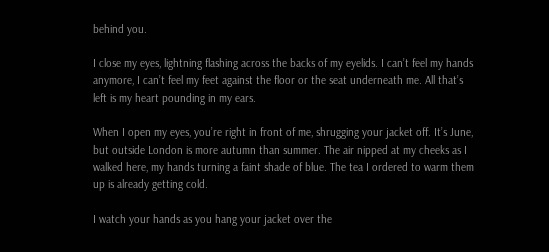behind you.

I close my eyes, lightning flashing across the backs of my eyelids. I can’t feel my hands anymore, I can’t feel my feet against the floor or the seat underneath me. All that’s left is my heart pounding in my ears.

When I open my eyes, you’re right in front of me, shrugging your jacket off. It’s June, but outside London is more autumn than summer. The air nipped at my cheeks as I walked here, my hands turning a faint shade of blue. The tea I ordered to warm them up is already getting cold.

I watch your hands as you hang your jacket over the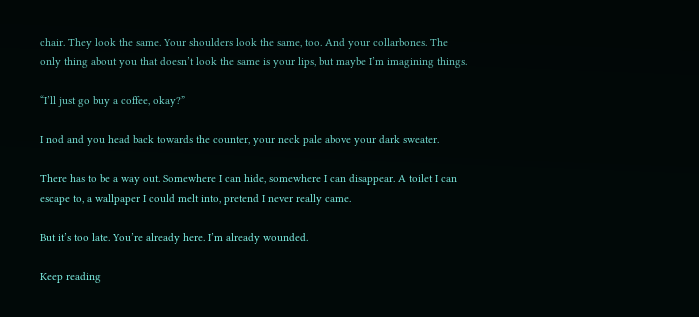chair. They look the same. Your shoulders look the same, too. And your collarbones. The only thing about you that doesn’t look the same is your lips, but maybe I’m imagining things.

“I’ll just go buy a coffee, okay?”

I nod and you head back towards the counter, your neck pale above your dark sweater.

There has to be a way out. Somewhere I can hide, somewhere I can disappear. A toilet I can escape to, a wallpaper I could melt into, pretend I never really came.

But it’s too late. You’re already here. I’m already wounded.

Keep reading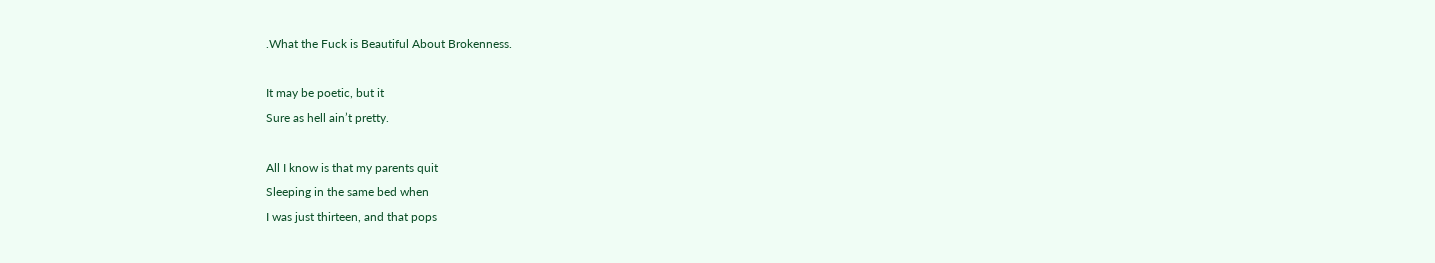.What the Fuck is Beautiful About Brokenness.

It may be poetic, but it
Sure as hell ain’t pretty.

All I know is that my parents quit
Sleeping in the same bed when
I was just thirteen, and that pops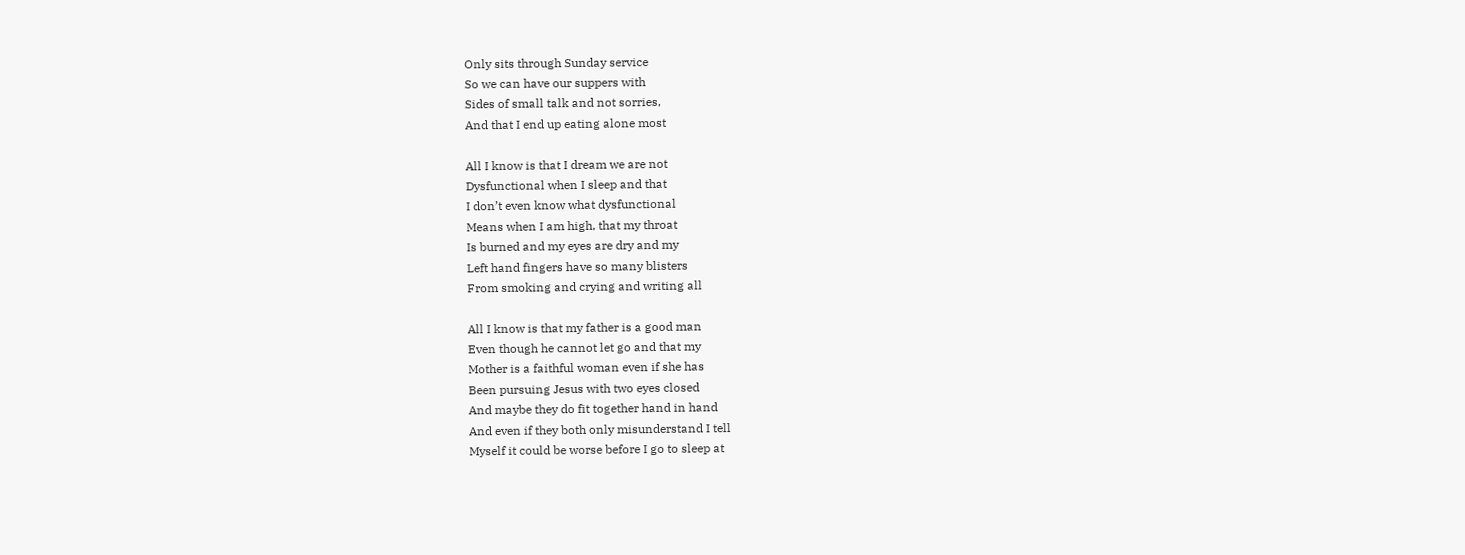Only sits through Sunday service
So we can have our suppers with
Sides of small talk and not sorries,
And that I end up eating alone most

All I know is that I dream we are not
Dysfunctional when I sleep and that
I don’t even know what dysfunctional
Means when I am high, that my throat
Is burned and my eyes are dry and my
Left hand fingers have so many blisters
From smoking and crying and writing all

All I know is that my father is a good man
Even though he cannot let go and that my
Mother is a faithful woman even if she has
Been pursuing Jesus with two eyes closed
And maybe they do fit together hand in hand
And even if they both only misunderstand I tell
Myself it could be worse before I go to sleep at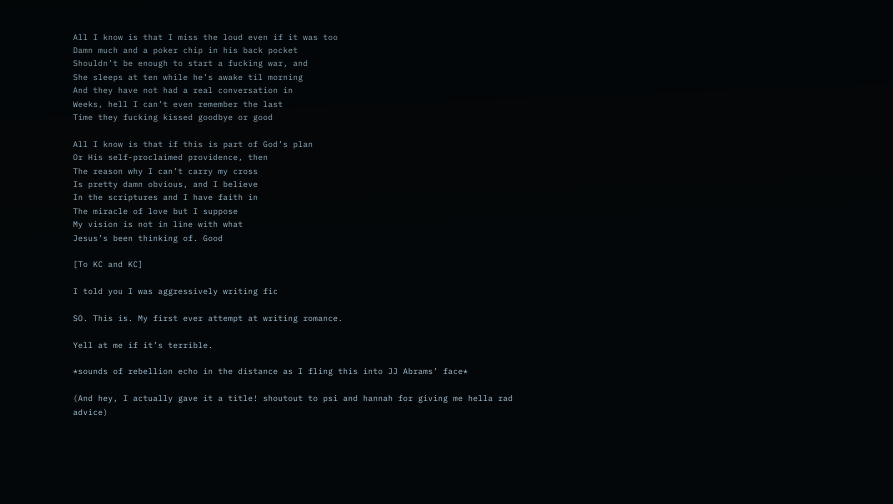All I know is that I miss the loud even if it was too
Damn much and a poker chip in his back pocket
Shouldn’t be enough to start a fucking war, and
She sleeps at ten while he’s awake til morning
And they have not had a real conversation in
Weeks, hell I can’t even remember the last
Time they fucking kissed goodbye or good

All I know is that if this is part of God’s plan
Or His self-proclaimed providence, then
The reason why I can’t carry my cross
Is pretty damn obvious, and I believe
In the scriptures and I have faith in
The miracle of love but I suppose
My vision is not in line with what
Jesus’s been thinking of. Good

[To KC and KC]

I told you I was aggressively writing fic

SO. This is. My first ever attempt at writing romance.

Yell at me if it’s terrible.

*sounds of rebellion echo in the distance as I fling this into JJ Abrams’ face*

(And hey, I actually gave it a title! shoutout to psi and hannah for giving me hella rad advice)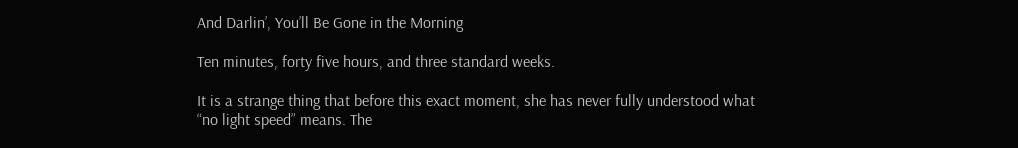And Darlin’, You’ll Be Gone in the Morning

Ten minutes, forty five hours, and three standard weeks.

It is a strange thing that before this exact moment, she has never fully understood what “no light speed” means. The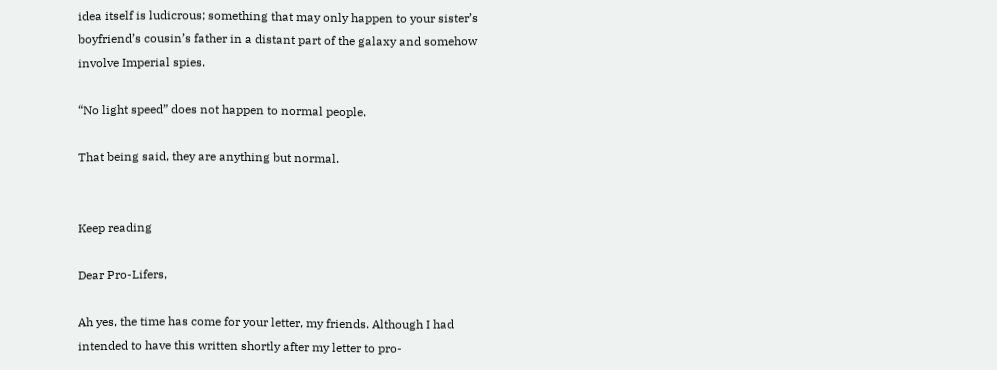idea itself is ludicrous; something that may only happen to your sister’s boyfriend’s cousin’s father in a distant part of the galaxy and somehow involve Imperial spies.

“No light speed” does not happen to normal people.

That being said, they are anything but normal.


Keep reading

Dear Pro-Lifers,

Ah yes, the time has come for your letter, my friends. Although I had intended to have this written shortly after my letter to pro-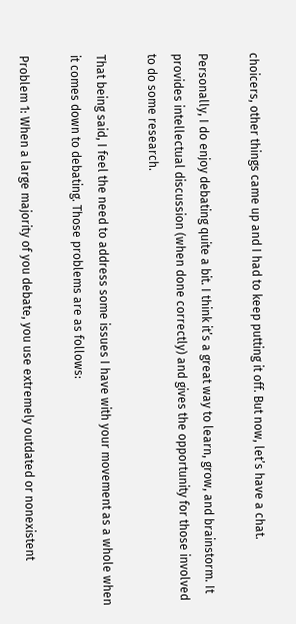choicers, other things came up and I had to keep putting it off. But now, let’s have a chat.

Personally, I do enjoy debating quite a bit. I think it’s a great way to learn, grow, and brainstorm. It provides intellectual discussion (when done correctly) and gives the opportunity for those involved to do some research.

That being said, I feel the need to address some issues I have with your movement as a whole when it comes down to debating. Those problems are as follows:

Problem 1: When a large majority of you debate, you use extremely outdated or nonexistent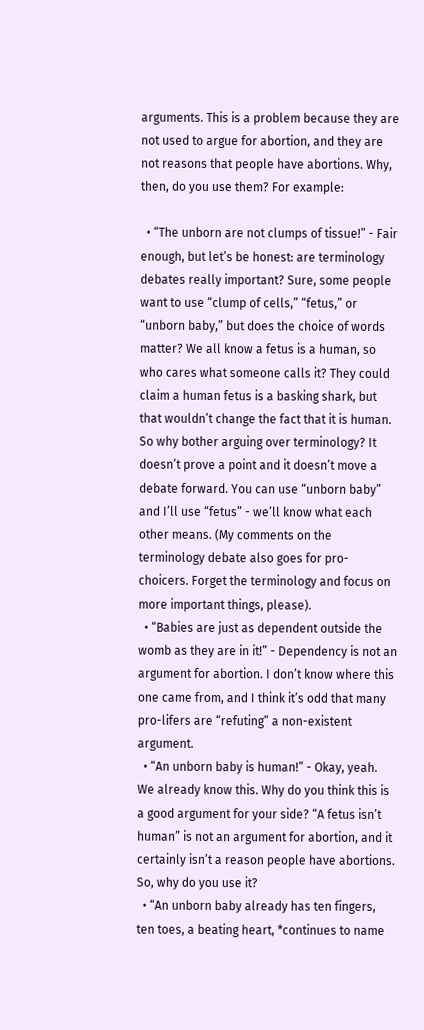arguments. This is a problem because they are not used to argue for abortion, and they are not reasons that people have abortions. Why, then, do you use them? For example:

  • “The unborn are not clumps of tissue!” - Fair enough, but let’s be honest: are terminology debates really important? Sure, some people want to use “clump of cells,” “fetus,” or “unborn baby,” but does the choice of words matter? We all know a fetus is a human, so who cares what someone calls it? They could claim a human fetus is a basking shark, but that wouldn’t change the fact that it is human. So why bother arguing over terminology? It doesn’t prove a point and it doesn’t move a debate forward. You can use “unborn baby” and I’ll use “fetus” - we’ll know what each other means. (My comments on the terminology debate also goes for pro-choicers. Forget the terminology and focus on more important things, please).
  • “Babies are just as dependent outside the womb as they are in it!” - Dependency is not an argument for abortion. I don’t know where this one came from, and I think it’s odd that many pro-lifers are “refuting” a non-existent argument.
  • “An unborn baby is human!” - Okay, yeah. We already know this. Why do you think this is a good argument for your side? “A fetus isn’t human” is not an argument for abortion, and it certainly isn’t a reason people have abortions. So, why do you use it?
  • “An unborn baby already has ten fingers, ten toes, a beating heart, *continues to name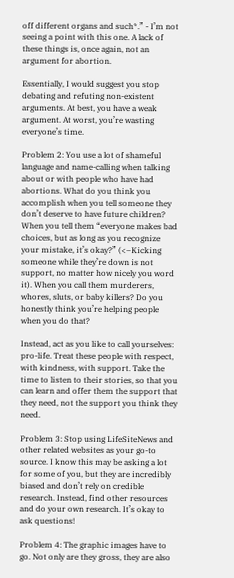off different organs and such*.” - I’m not seeing a point with this one. A lack of these things is, once again, not an argument for abortion.

Essentially, I would suggest you stop debating and refuting non-existent arguments. At best, you have a weak argument. At worst, you’re wasting everyone’s time.

Problem 2: You use a lot of shameful language and name-calling when talking about or with people who have had abortions. What do you think you accomplish when you tell someone they don’t deserve to have future children? When you tell them “everyone makes bad choices, but as long as you recognize your mistake, it’s okay?” (<–Kicking someone while they’re down is not support, no matter how nicely you word it). When you call them murderers, whores, sluts, or baby killers? Do you honestly think you’re helping people when you do that?

Instead, act as you like to call yourselves: pro-life. Treat these people with respect, with kindness, with support. Take the time to listen to their stories, so that you can learn and offer them the support that they need, not the support you think they need.

Problem 3: Stop using LifeSiteNews and other related websites as your go-to source. I know this may be asking a lot for some of you, but they are incredibly biased and don’t rely on credible research. Instead, find other resources and do your own research. It’s okay to ask questions!

Problem 4: The graphic images have to go. Not only are they gross, they are also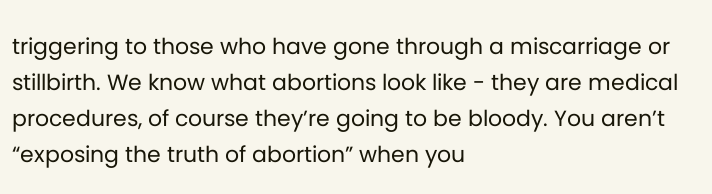triggering to those who have gone through a miscarriage or stillbirth. We know what abortions look like - they are medical procedures, of course they’re going to be bloody. You aren’t “exposing the truth of abortion” when you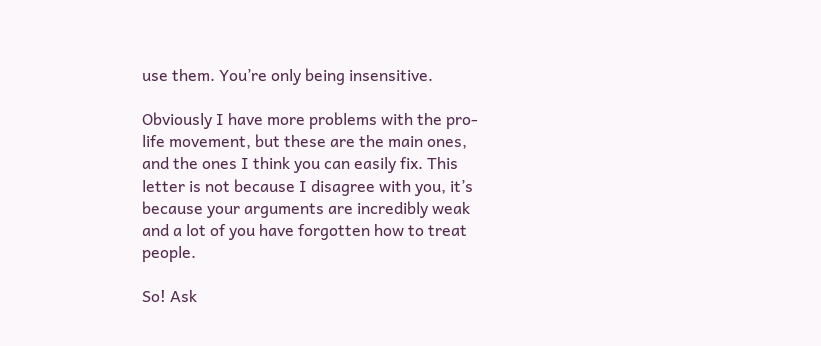use them. You’re only being insensitive.

Obviously I have more problems with the pro-life movement, but these are the main ones, and the ones I think you can easily fix. This letter is not because I disagree with you, it’s because your arguments are incredibly weak and a lot of you have forgotten how to treat people.

So! Ask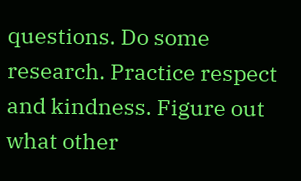questions. Do some research. Practice respect and kindness. Figure out what other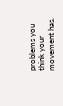problems you think your movement has.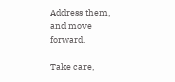Address them, and move forward.

Take care,